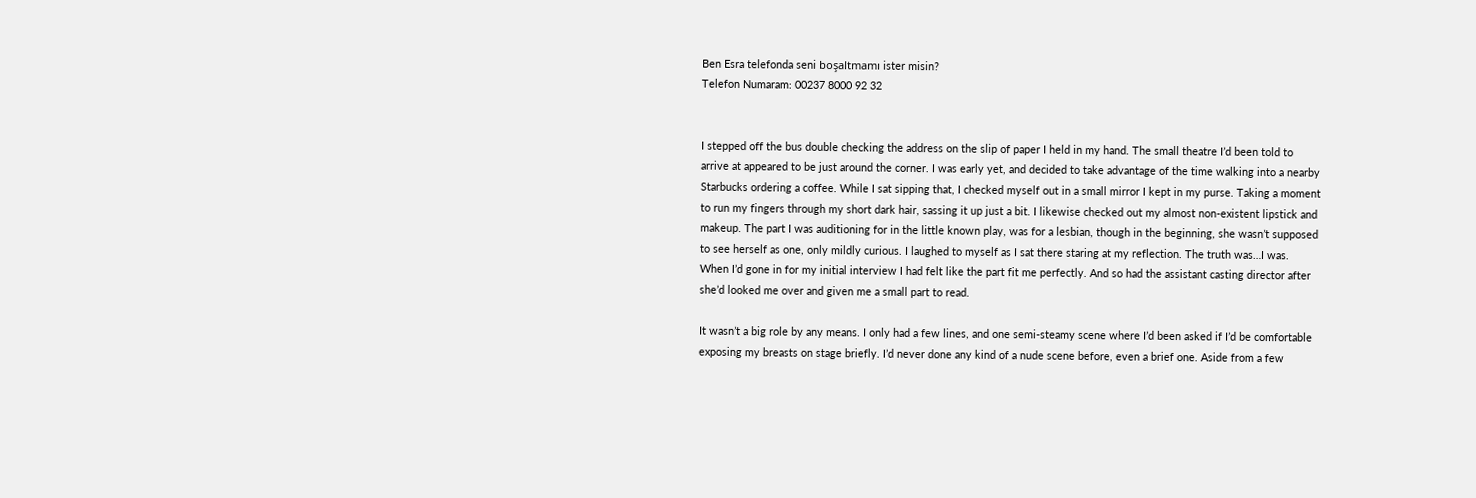Ben Esra telefonda seni boşaltmamı ister misin?
Telefon Numaram: 00237 8000 92 32


I stepped off the bus double checking the address on the slip of paper I held in my hand. The small theatre I’d been told to arrive at appeared to be just around the corner. I was early yet, and decided to take advantage of the time walking into a nearby Starbucks ordering a coffee. While I sat sipping that, I checked myself out in a small mirror I kept in my purse. Taking a moment to run my fingers through my short dark hair, sassing it up just a bit. I likewise checked out my almost non-existent lipstick and makeup. The part I was auditioning for in the little known play, was for a lesbian, though in the beginning, she wasn’t supposed to see herself as one, only mildly curious. I laughed to myself as I sat there staring at my reflection. The truth was…I was. When I’d gone in for my initial interview I had felt like the part fit me perfectly. And so had the assistant casting director after she’d looked me over and given me a small part to read.

It wasn’t a big role by any means. I only had a few lines, and one semi-steamy scene where I’d been asked if I’d be comfortable exposing my breasts on stage briefly. I’d never done any kind of a nude scene before, even a brief one. Aside from a few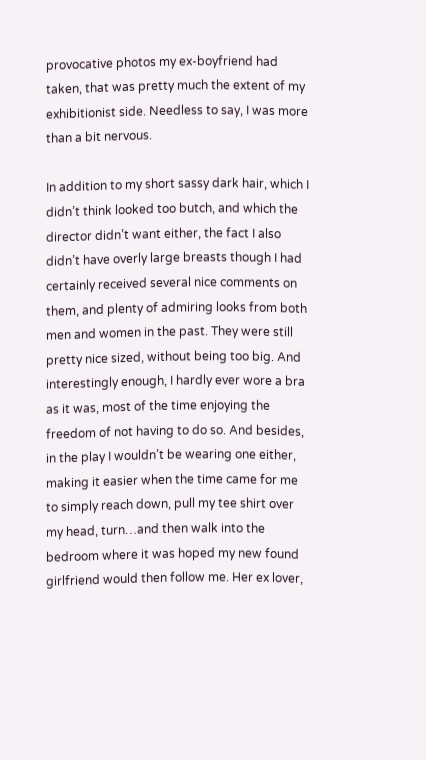provocative photos my ex-boyfriend had taken, that was pretty much the extent of my exhibitionist side. Needless to say, I was more than a bit nervous.

In addition to my short sassy dark hair, which I didn’t think looked too butch, and which the director didn’t want either, the fact I also didn’t have overly large breasts though I had certainly received several nice comments on them, and plenty of admiring looks from both men and women in the past. They were still pretty nice sized, without being too big. And interestingly enough, I hardly ever wore a bra as it was, most of the time enjoying the freedom of not having to do so. And besides, in the play I wouldn’t be wearing one either, making it easier when the time came for me to simply reach down, pull my tee shirt over my head, turn…and then walk into the bedroom where it was hoped my new found girlfriend would then follow me. Her ex lover,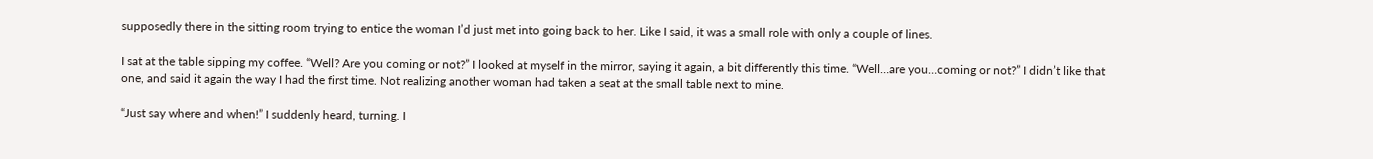supposedly there in the sitting room trying to entice the woman I’d just met into going back to her. Like I said, it was a small role with only a couple of lines.

I sat at the table sipping my coffee. “Well? Are you coming or not?” I looked at myself in the mirror, saying it again, a bit differently this time. “Well…are you…coming or not?” I didn’t like that one, and said it again the way I had the first time. Not realizing another woman had taken a seat at the small table next to mine.

“Just say where and when!” I suddenly heard, turning. I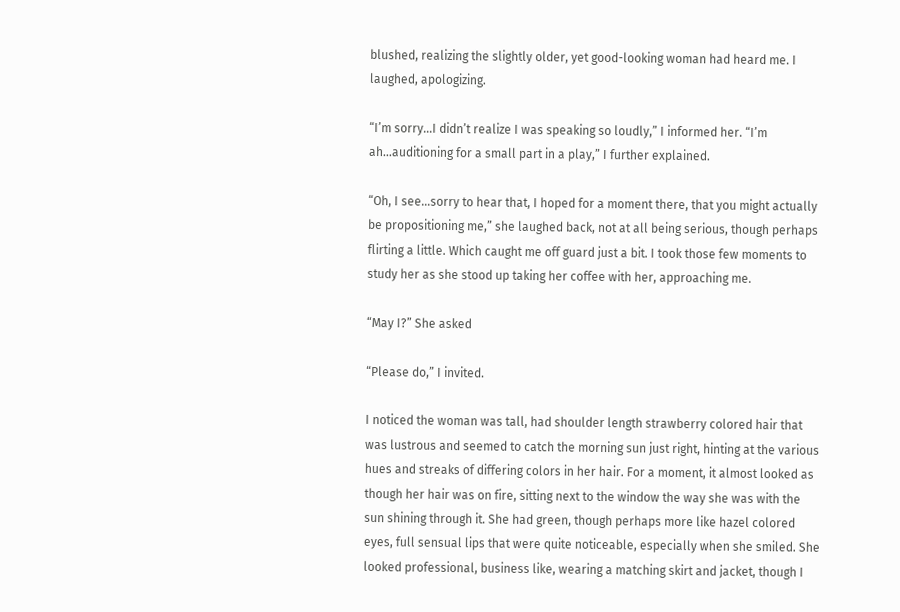blushed, realizing the slightly older, yet good-looking woman had heard me. I laughed, apologizing.

“I’m sorry…I didn’t realize I was speaking so loudly,” I informed her. “I’m ah…auditioning for a small part in a play,” I further explained.

“Oh, I see…sorry to hear that, I hoped for a moment there, that you might actually be propositioning me,” she laughed back, not at all being serious, though perhaps flirting a little. Which caught me off guard just a bit. I took those few moments to study her as she stood up taking her coffee with her, approaching me.

“May I?” She asked

“Please do,” I invited.

I noticed the woman was tall, had shoulder length strawberry colored hair that was lustrous and seemed to catch the morning sun just right, hinting at the various hues and streaks of differing colors in her hair. For a moment, it almost looked as though her hair was on fire, sitting next to the window the way she was with the sun shining through it. She had green, though perhaps more like hazel colored eyes, full sensual lips that were quite noticeable, especially when she smiled. She looked professional, business like, wearing a matching skirt and jacket, though I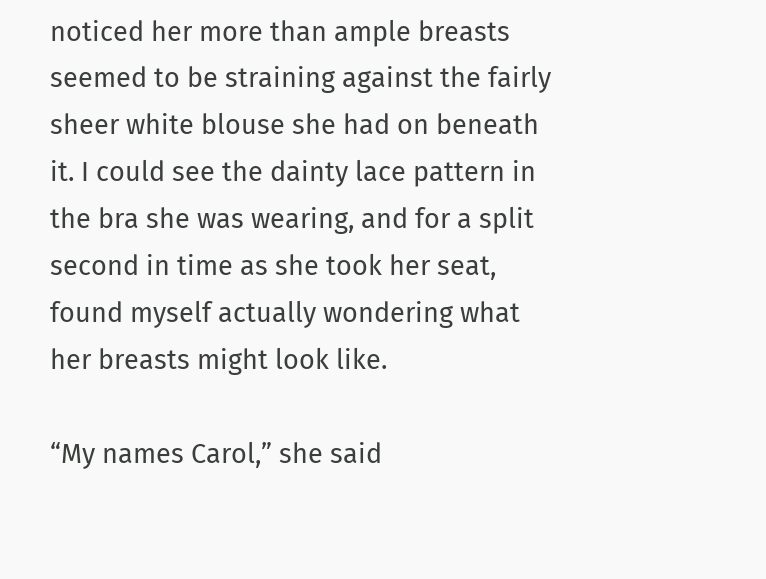noticed her more than ample breasts seemed to be straining against the fairly sheer white blouse she had on beneath it. I could see the dainty lace pattern in the bra she was wearing, and for a split second in time as she took her seat, found myself actually wondering what her breasts might look like.

“My names Carol,” she said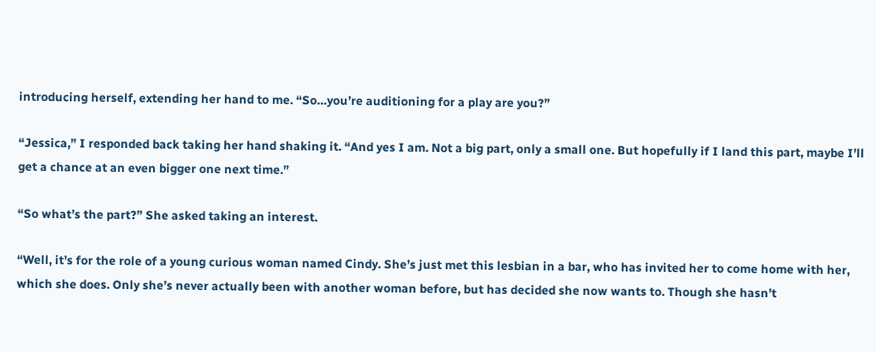introducing herself, extending her hand to me. “So…you’re auditioning for a play are you?”

“Jessica,” I responded back taking her hand shaking it. “And yes I am. Not a big part, only a small one. But hopefully if I land this part, maybe I’ll get a chance at an even bigger one next time.”

“So what’s the part?” She asked taking an interest.

“Well, it’s for the role of a young curious woman named Cindy. She’s just met this lesbian in a bar, who has invited her to come home with her, which she does. Only she’s never actually been with another woman before, but has decided she now wants to. Though she hasn’t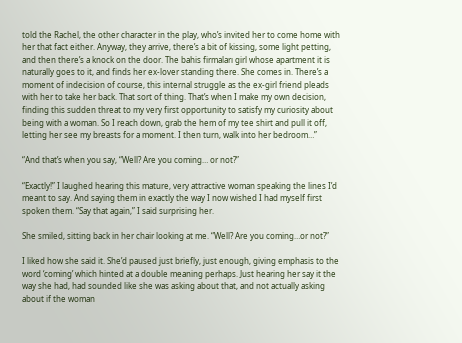told the Rachel, the other character in the play, who’s invited her to come home with her that fact either. Anyway, they arrive, there’s a bit of kissing, some light petting, and then there’s a knock on the door. The bahis firmaları girl whose apartment it is naturally goes to it, and finds her ex-lover standing there. She comes in. There’s a moment of indecision of course, this internal struggle as the ex-girl friend pleads with her to take her back. That sort of thing. That’s when I make my own decision, finding this sudden threat to my very first opportunity to satisfy my curiosity about being with a woman. So I reach down, grab the hem of my tee shirt and pull it off, letting her see my breasts for a moment. I then turn, walk into her bedroom…”

“And that’s when you say, “Well? Are you coming… or not?”

“Exactly!” I laughed hearing this mature, very attractive woman speaking the lines I’d meant to say. And saying them in exactly the way I now wished I had myself first spoken them. “Say that again,” I said surprising her.

She smiled, sitting back in her chair looking at me. “Well? Are you coming…or not?”

I liked how she said it. She’d paused just briefly, just enough, giving emphasis to the word ‘coming’ which hinted at a double meaning perhaps. Just hearing her say it the way she had, had sounded like she was asking about that, and not actually asking about if the woman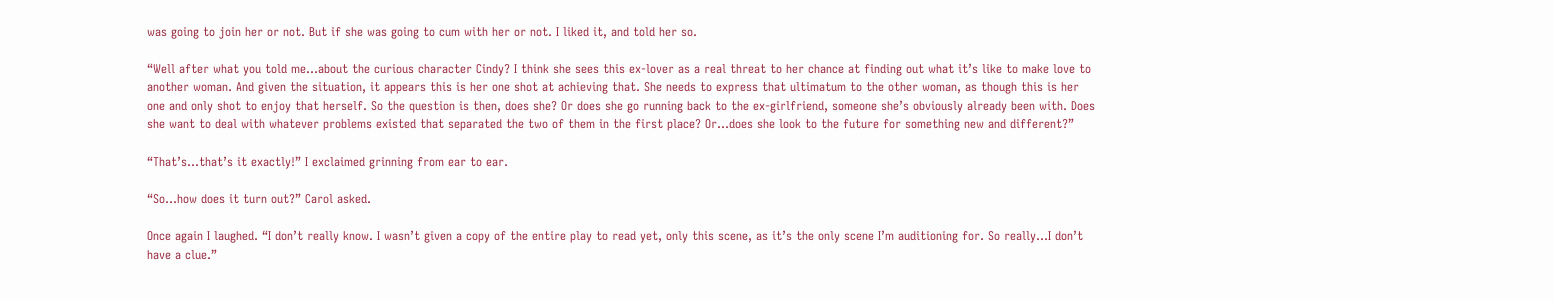was going to join her or not. But if she was going to cum with her or not. I liked it, and told her so.

“Well after what you told me…about the curious character Cindy? I think she sees this ex-lover as a real threat to her chance at finding out what it’s like to make love to another woman. And given the situation, it appears this is her one shot at achieving that. She needs to express that ultimatum to the other woman, as though this is her one and only shot to enjoy that herself. So the question is then, does she? Or does she go running back to the ex-girlfriend, someone she’s obviously already been with. Does she want to deal with whatever problems existed that separated the two of them in the first place? Or…does she look to the future for something new and different?”

“That’s…that’s it exactly!” I exclaimed grinning from ear to ear.

“So…how does it turn out?” Carol asked.

Once again I laughed. “I don’t really know. I wasn’t given a copy of the entire play to read yet, only this scene, as it’s the only scene I’m auditioning for. So really…I don’t have a clue.”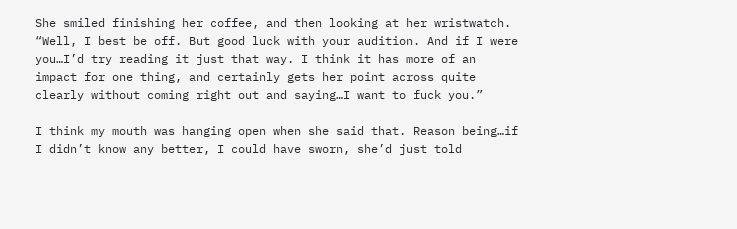She smiled finishing her coffee, and then looking at her wristwatch. “Well, I best be off. But good luck with your audition. And if I were you…I’d try reading it just that way. I think it has more of an impact for one thing, and certainly gets her point across quite clearly without coming right out and saying…I want to fuck you.”

I think my mouth was hanging open when she said that. Reason being…if I didn’t know any better, I could have sworn, she’d just told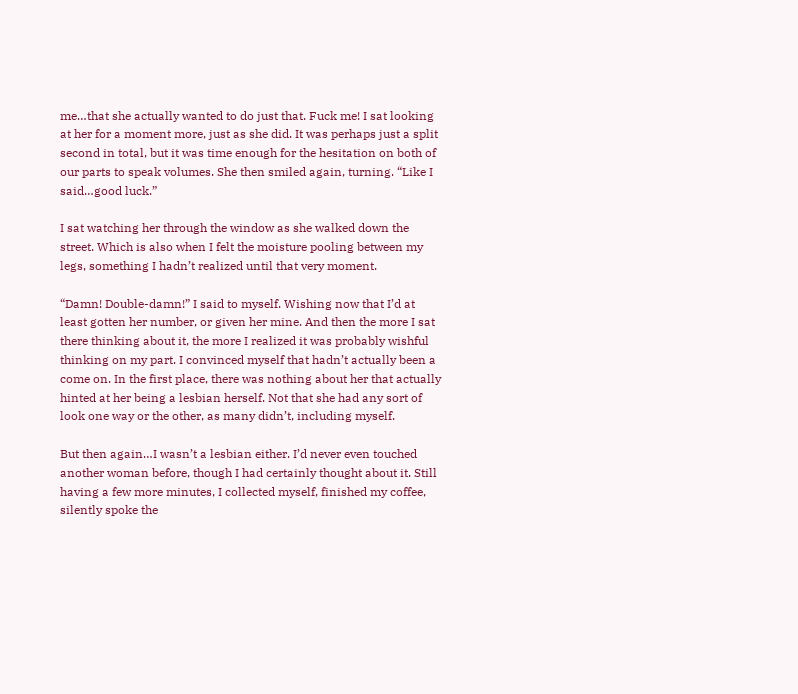me…that she actually wanted to do just that. Fuck me! I sat looking at her for a moment more, just as she did. It was perhaps just a split second in total, but it was time enough for the hesitation on both of our parts to speak volumes. She then smiled again, turning. “Like I said…good luck.”

I sat watching her through the window as she walked down the street. Which is also when I felt the moisture pooling between my legs, something I hadn’t realized until that very moment.

“Damn! Double-damn!” I said to myself. Wishing now that I’d at least gotten her number, or given her mine. And then the more I sat there thinking about it, the more I realized it was probably wishful thinking on my part. I convinced myself that hadn’t actually been a come on. In the first place, there was nothing about her that actually hinted at her being a lesbian herself. Not that she had any sort of look one way or the other, as many didn’t, including myself.

But then again…I wasn’t a lesbian either. I’d never even touched another woman before, though I had certainly thought about it. Still having a few more minutes, I collected myself, finished my coffee, silently spoke the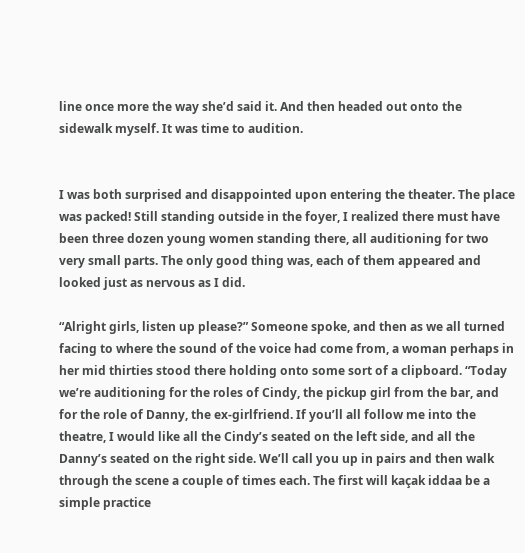line once more the way she’d said it. And then headed out onto the sidewalk myself. It was time to audition.


I was both surprised and disappointed upon entering the theater. The place was packed! Still standing outside in the foyer, I realized there must have been three dozen young women standing there, all auditioning for two very small parts. The only good thing was, each of them appeared and looked just as nervous as I did.

“Alright girls, listen up please?” Someone spoke, and then as we all turned facing to where the sound of the voice had come from, a woman perhaps in her mid thirties stood there holding onto some sort of a clipboard. “Today we’re auditioning for the roles of Cindy, the pickup girl from the bar, and for the role of Danny, the ex-girlfriend. If you’ll all follow me into the theatre, I would like all the Cindy’s seated on the left side, and all the Danny’s seated on the right side. We’ll call you up in pairs and then walk through the scene a couple of times each. The first will kaçak iddaa be a simple practice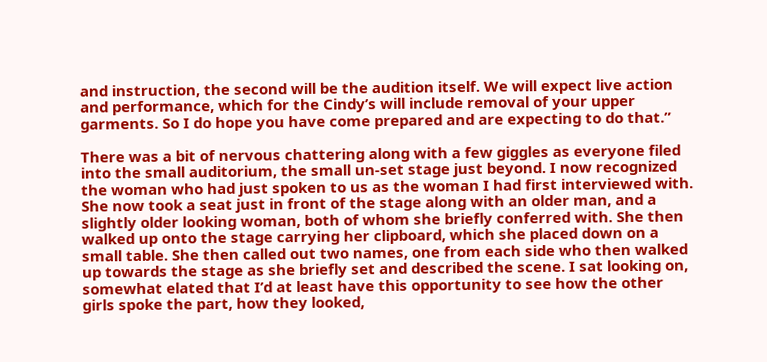and instruction, the second will be the audition itself. We will expect live action and performance, which for the Cindy’s will include removal of your upper garments. So I do hope you have come prepared and are expecting to do that.”

There was a bit of nervous chattering along with a few giggles as everyone filed into the small auditorium, the small un-set stage just beyond. I now recognized the woman who had just spoken to us as the woman I had first interviewed with. She now took a seat just in front of the stage along with an older man, and a slightly older looking woman, both of whom she briefly conferred with. She then walked up onto the stage carrying her clipboard, which she placed down on a small table. She then called out two names, one from each side who then walked up towards the stage as she briefly set and described the scene. I sat looking on, somewhat elated that I’d at least have this opportunity to see how the other girls spoke the part, how they looked,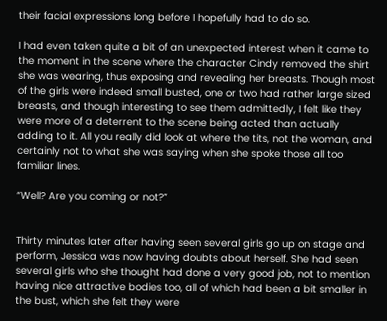their facial expressions long before I hopefully had to do so.

I had even taken quite a bit of an unexpected interest when it came to the moment in the scene where the character Cindy removed the shirt she was wearing, thus exposing and revealing her breasts. Though most of the girls were indeed small busted, one or two had rather large sized breasts, and though interesting to see them admittedly, I felt like they were more of a deterrent to the scene being acted than actually adding to it. All you really did look at where the tits, not the woman, and certainly not to what she was saying when she spoke those all too familiar lines.

“Well? Are you coming or not?”


Thirty minutes later after having seen several girls go up on stage and perform, Jessica was now having doubts about herself. She had seen several girls who she thought had done a very good job, not to mention having nice attractive bodies too, all of which had been a bit smaller in the bust, which she felt they were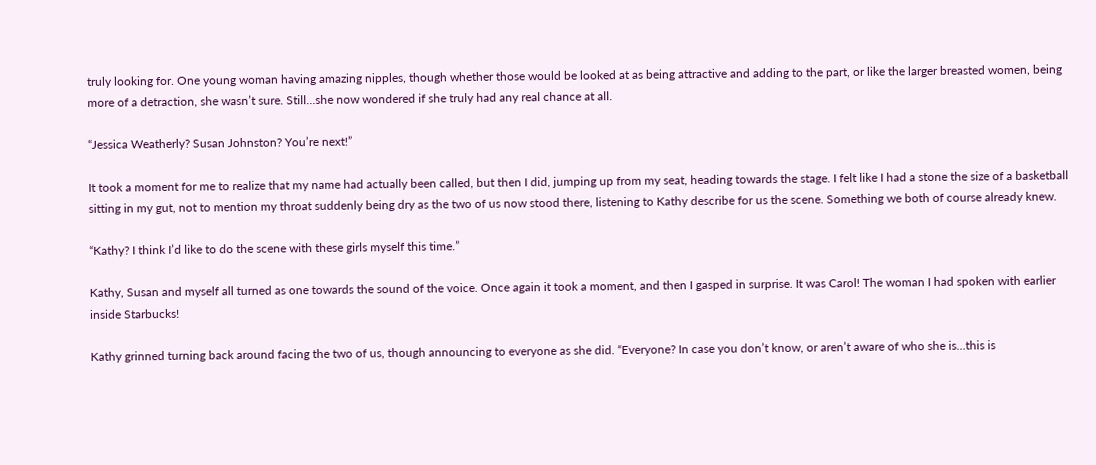truly looking for. One young woman having amazing nipples, though whether those would be looked at as being attractive and adding to the part, or like the larger breasted women, being more of a detraction, she wasn’t sure. Still…she now wondered if she truly had any real chance at all.

“Jessica Weatherly? Susan Johnston? You’re next!”

It took a moment for me to realize that my name had actually been called, but then I did, jumping up from my seat, heading towards the stage. I felt like I had a stone the size of a basketball sitting in my gut, not to mention my throat suddenly being dry as the two of us now stood there, listening to Kathy describe for us the scene. Something we both of course already knew.

“Kathy? I think I’d like to do the scene with these girls myself this time.”

Kathy, Susan and myself all turned as one towards the sound of the voice. Once again it took a moment, and then I gasped in surprise. It was Carol! The woman I had spoken with earlier inside Starbucks!

Kathy grinned turning back around facing the two of us, though announcing to everyone as she did. “Everyone? In case you don’t know, or aren’t aware of who she is…this is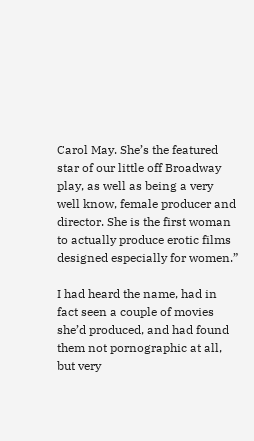Carol May. She’s the featured star of our little off Broadway play, as well as being a very well know, female producer and director. She is the first woman to actually produce erotic films designed especially for women.”

I had heard the name, had in fact seen a couple of movies she’d produced, and had found them not pornographic at all, but very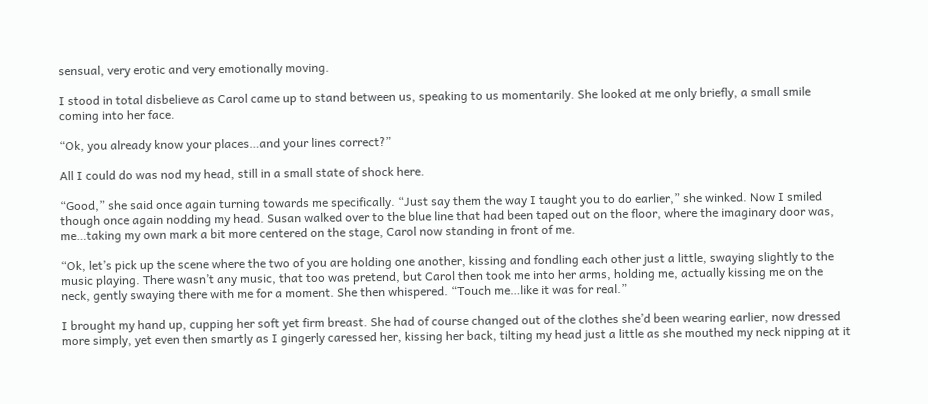sensual, very erotic and very emotionally moving.

I stood in total disbelieve as Carol came up to stand between us, speaking to us momentarily. She looked at me only briefly, a small smile coming into her face.

“Ok, you already know your places…and your lines correct?”

All I could do was nod my head, still in a small state of shock here.

“Good,” she said once again turning towards me specifically. “Just say them the way I taught you to do earlier,” she winked. Now I smiled though once again nodding my head. Susan walked over to the blue line that had been taped out on the floor, where the imaginary door was, me…taking my own mark a bit more centered on the stage, Carol now standing in front of me.

“Ok, let’s pick up the scene where the two of you are holding one another, kissing and fondling each other just a little, swaying slightly to the music playing. There wasn’t any music, that too was pretend, but Carol then took me into her arms, holding me, actually kissing me on the neck, gently swaying there with me for a moment. She then whispered. “Touch me…like it was for real.”

I brought my hand up, cupping her soft yet firm breast. She had of course changed out of the clothes she’d been wearing earlier, now dressed more simply, yet even then smartly as I gingerly caressed her, kissing her back, tilting my head just a little as she mouthed my neck nipping at it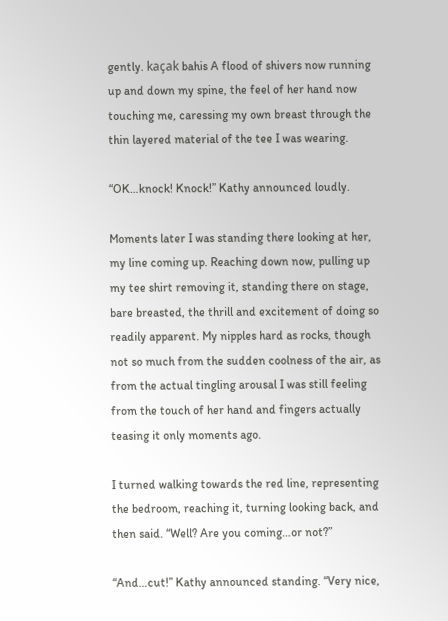gently. kaçak bahis A flood of shivers now running up and down my spine, the feel of her hand now touching me, caressing my own breast through the thin layered material of the tee I was wearing.

“OK…knock! Knock!” Kathy announced loudly.

Moments later I was standing there looking at her, my line coming up. Reaching down now, pulling up my tee shirt removing it, standing there on stage, bare breasted, the thrill and excitement of doing so readily apparent. My nipples hard as rocks, though not so much from the sudden coolness of the air, as from the actual tingling arousal I was still feeling from the touch of her hand and fingers actually teasing it only moments ago.

I turned walking towards the red line, representing the bedroom, reaching it, turning looking back, and then said. “Well? Are you coming…or not?”

“And…cut!” Kathy announced standing. “Very nice,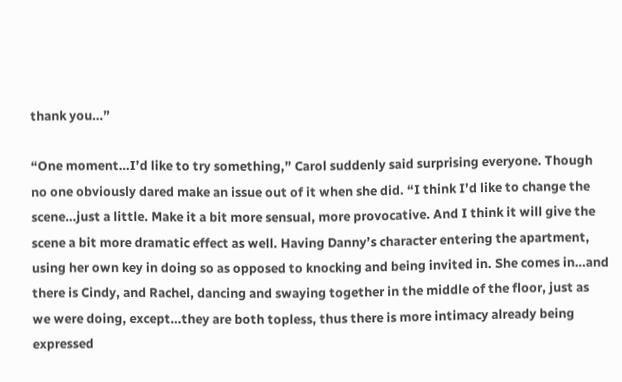thank you…”

“One moment…I’d like to try something,” Carol suddenly said surprising everyone. Though no one obviously dared make an issue out of it when she did. “I think I’d like to change the scene…just a little. Make it a bit more sensual, more provocative. And I think it will give the scene a bit more dramatic effect as well. Having Danny’s character entering the apartment, using her own key in doing so as opposed to knocking and being invited in. She comes in…and there is Cindy, and Rachel, dancing and swaying together in the middle of the floor, just as we were doing, except…they are both topless, thus there is more intimacy already being expressed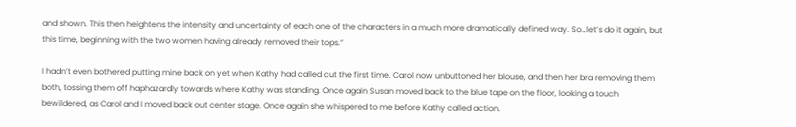and shown. This then heightens the intensity and uncertainty of each one of the characters in a much more dramatically defined way. So…let’s do it again, but this time, beginning with the two women having already removed their tops.”

I hadn’t even bothered putting mine back on yet when Kathy had called cut the first time. Carol now unbuttoned her blouse, and then her bra removing them both, tossing them off haphazardly towards where Kathy was standing. Once again Susan moved back to the blue tape on the floor, looking a touch bewildered, as Carol and I moved back out center stage. Once again she whispered to me before Kathy called action.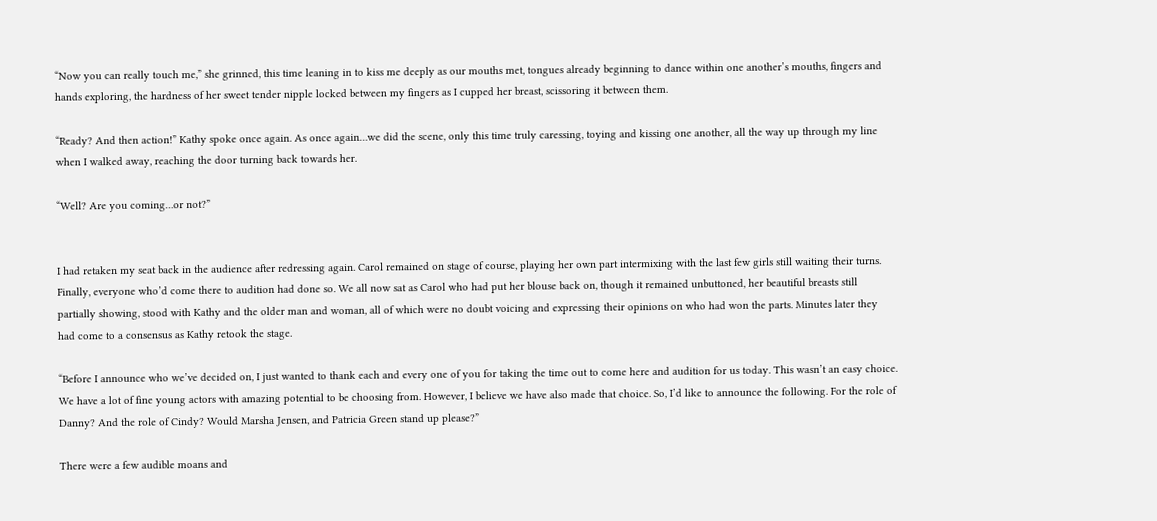“Now you can really touch me,” she grinned, this time leaning in to kiss me deeply as our mouths met, tongues already beginning to dance within one another’s mouths, fingers and hands exploring, the hardness of her sweet tender nipple locked between my fingers as I cupped her breast, scissoring it between them.

“Ready? And then action!” Kathy spoke once again. As once again…we did the scene, only this time truly caressing, toying and kissing one another, all the way up through my line when I walked away, reaching the door turning back towards her.

“Well? Are you coming…or not?”


I had retaken my seat back in the audience after redressing again. Carol remained on stage of course, playing her own part intermixing with the last few girls still waiting their turns. Finally, everyone who’d come there to audition had done so. We all now sat as Carol who had put her blouse back on, though it remained unbuttoned, her beautiful breasts still partially showing, stood with Kathy and the older man and woman, all of which were no doubt voicing and expressing their opinions on who had won the parts. Minutes later they had come to a consensus as Kathy retook the stage.

“Before I announce who we’ve decided on, I just wanted to thank each and every one of you for taking the time out to come here and audition for us today. This wasn’t an easy choice. We have a lot of fine young actors with amazing potential to be choosing from. However, I believe we have also made that choice. So, I’d like to announce the following. For the role of Danny? And the role of Cindy? Would Marsha Jensen, and Patricia Green stand up please?”

There were a few audible moans and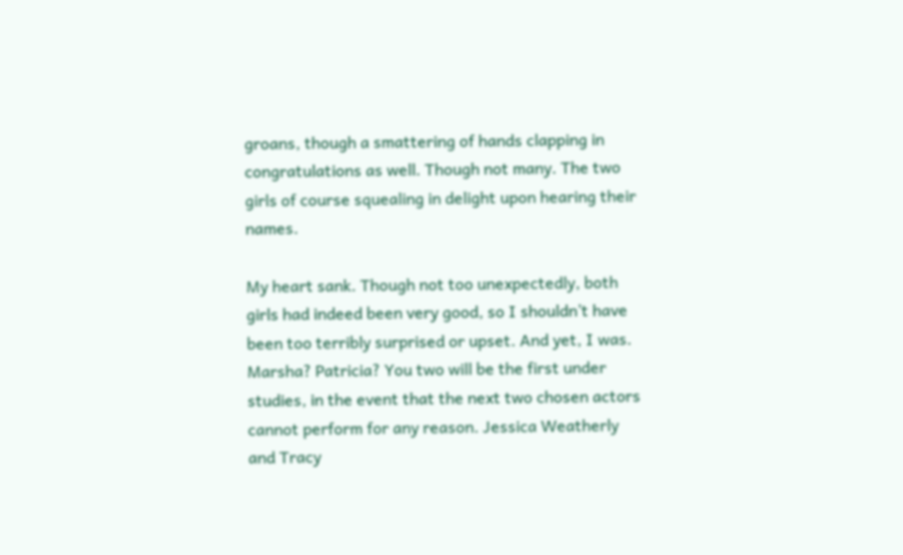groans, though a smattering of hands clapping in congratulations as well. Though not many. The two girls of course squealing in delight upon hearing their names.

My heart sank. Though not too unexpectedly, both girls had indeed been very good, so I shouldn’t have been too terribly surprised or upset. And yet, I was. Marsha? Patricia? You two will be the first under studies, in the event that the next two chosen actors cannot perform for any reason. Jessica Weatherly and Tracy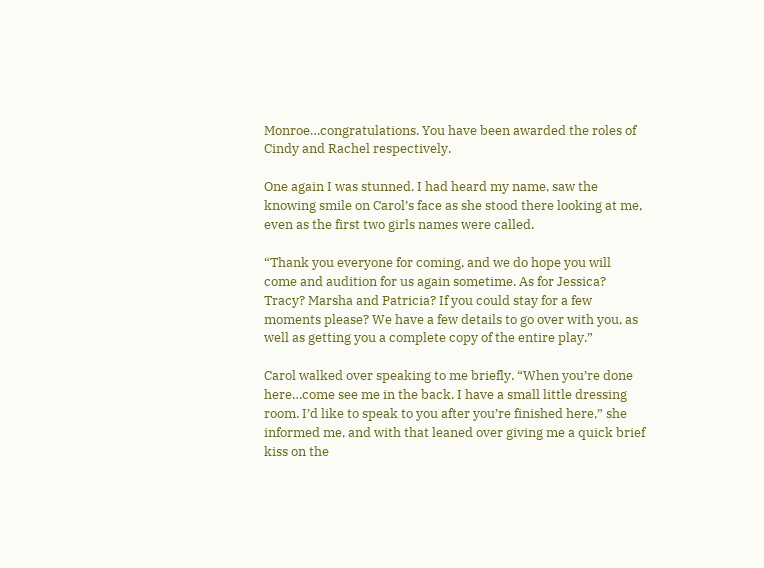Monroe…congratulations. You have been awarded the roles of Cindy and Rachel respectively.

One again I was stunned. I had heard my name, saw the knowing smile on Carol’s face as she stood there looking at me, even as the first two girls names were called.

“Thank you everyone for coming, and we do hope you will come and audition for us again sometime. As for Jessica? Tracy? Marsha and Patricia? If you could stay for a few moments please? We have a few details to go over with you, as well as getting you a complete copy of the entire play.”

Carol walked over speaking to me briefly. “When you’re done here…come see me in the back. I have a small little dressing room. I’d like to speak to you after you’re finished here,” she informed me, and with that leaned over giving me a quick brief kiss on the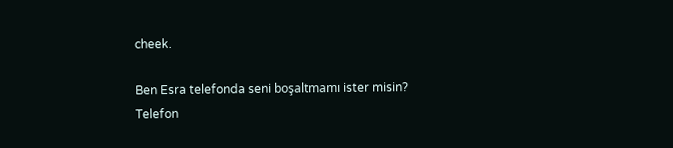cheek.

Ben Esra telefonda seni boşaltmamı ister misin?
Telefon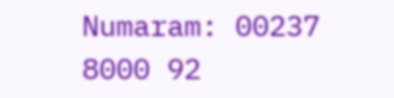Numaram: 00237 8000 92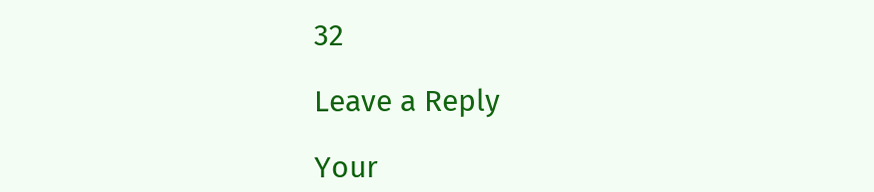32

Leave a Reply

Your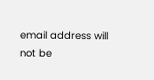email address will not be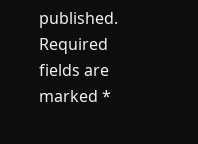published. Required fields are marked *